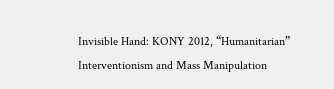Invisible Hand: KONY 2012, “Humanitarian” Interventionism and Mass Manipulation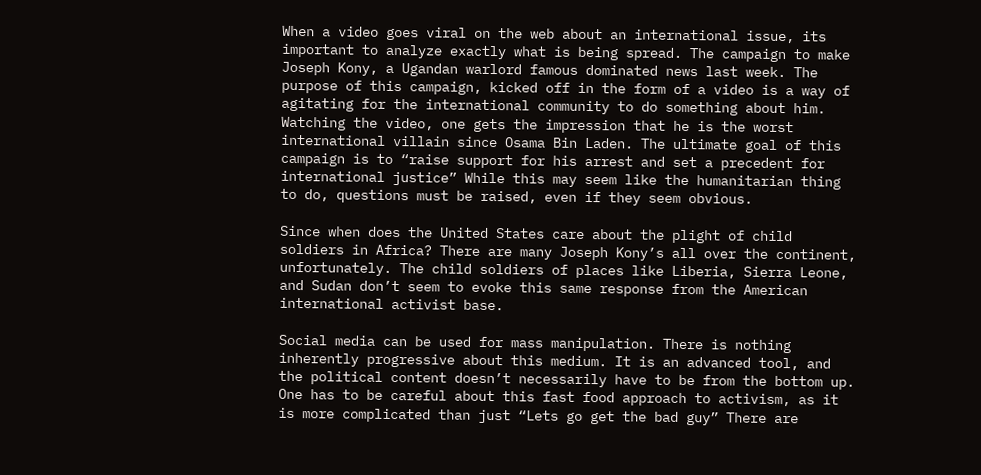When a video goes viral on the web about an international issue, its important to analyze exactly what is being spread. The campaign to make Joseph Kony, a Ugandan warlord famous dominated news last week. The purpose of this campaign, kicked off in the form of a video is a way of agitating for the international community to do something about him. Watching the video, one gets the impression that he is the worst international villain since Osama Bin Laden. The ultimate goal of this campaign is to “raise support for his arrest and set a precedent for international justice” While this may seem like the humanitarian thing to do, questions must be raised, even if they seem obvious.

Since when does the United States care about the plight of child soldiers in Africa? There are many Joseph Kony’s all over the continent, unfortunately. The child soldiers of places like Liberia, Sierra Leone, and Sudan don’t seem to evoke this same response from the American international activist base.

Social media can be used for mass manipulation. There is nothing inherently progressive about this medium. It is an advanced tool, and the political content doesn’t necessarily have to be from the bottom up. One has to be careful about this fast food approach to activism, as it is more complicated than just “Lets go get the bad guy” There are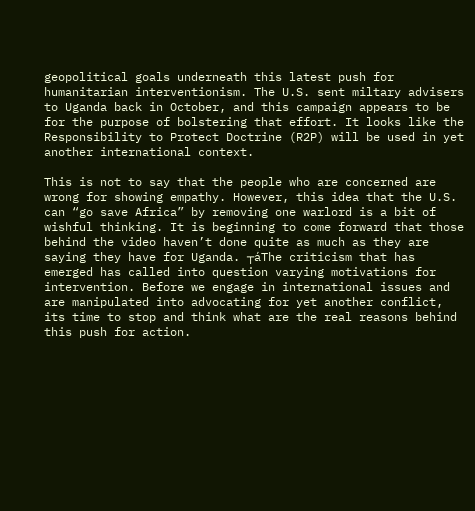geopolitical goals underneath this latest push for humanitarian interventionism. The U.S. sent miltary advisers to Uganda back in October, and this campaign appears to be for the purpose of bolstering that effort. It looks like the Responsibility to Protect Doctrine (R2P) will be used in yet another international context.

This is not to say that the people who are concerned are wrong for showing empathy. However, this idea that the U.S. can “go save Africa” by removing one warlord is a bit of wishful thinking. It is beginning to come forward that those behind the video haven’t done quite as much as they are saying they have for Uganda. ┬áThe criticism that has emerged has called into question varying motivations for intervention. Before we engage in international issues and are manipulated into advocating for yet another conflict, its time to stop and think what are the real reasons behind this push for action.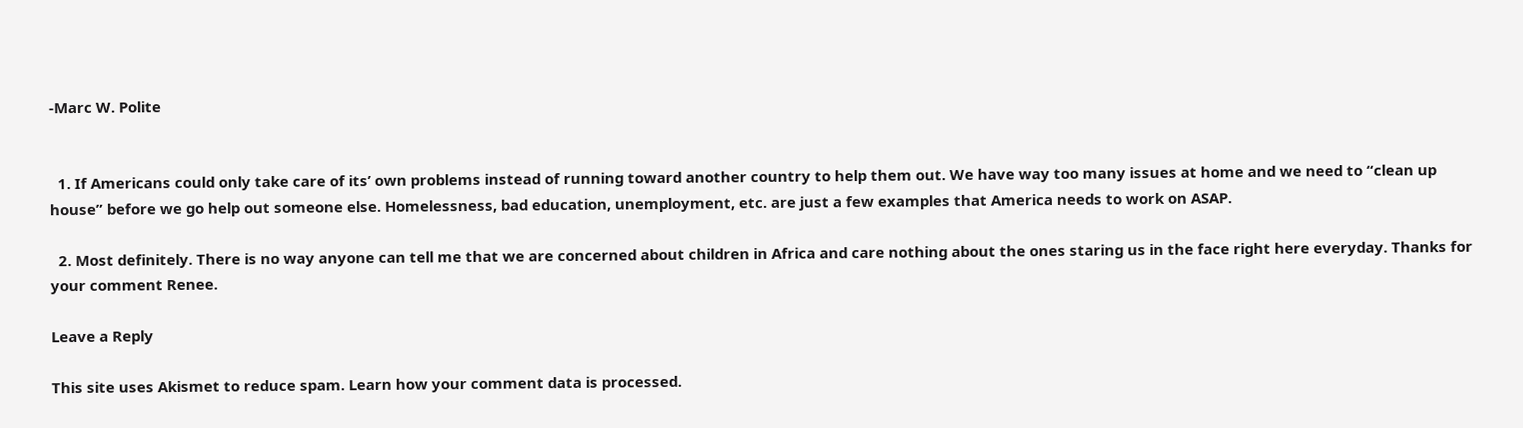-Marc W. Polite


  1. If Americans could only take care of its’ own problems instead of running toward another country to help them out. We have way too many issues at home and we need to “clean up house” before we go help out someone else. Homelessness, bad education, unemployment, etc. are just a few examples that America needs to work on ASAP.

  2. Most definitely. There is no way anyone can tell me that we are concerned about children in Africa and care nothing about the ones staring us in the face right here everyday. Thanks for your comment Renee.

Leave a Reply

This site uses Akismet to reduce spam. Learn how your comment data is processed.